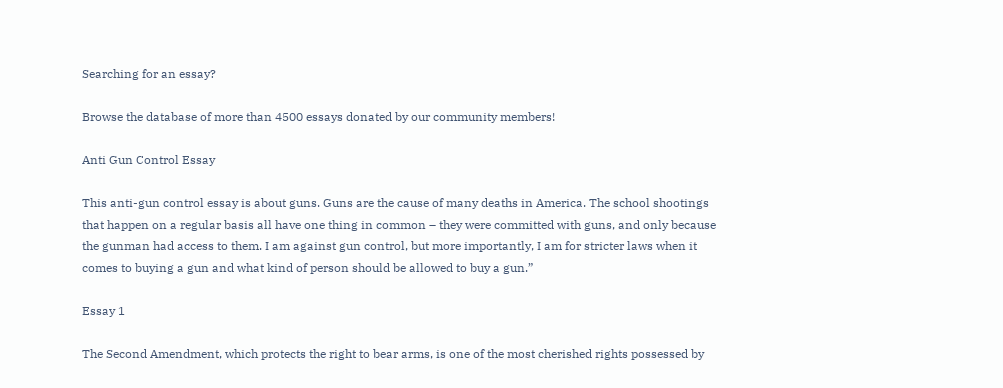Searching for an essay?

Browse the database of more than 4500 essays donated by our community members!

Anti Gun Control Essay

This anti-gun control essay is about guns. Guns are the cause of many deaths in America. The school shootings that happen on a regular basis all have one thing in common – they were committed with guns, and only because the gunman had access to them. I am against gun control, but more importantly, I am for stricter laws when it comes to buying a gun and what kind of person should be allowed to buy a gun.”

Essay 1

The Second Amendment, which protects the right to bear arms, is one of the most cherished rights possessed by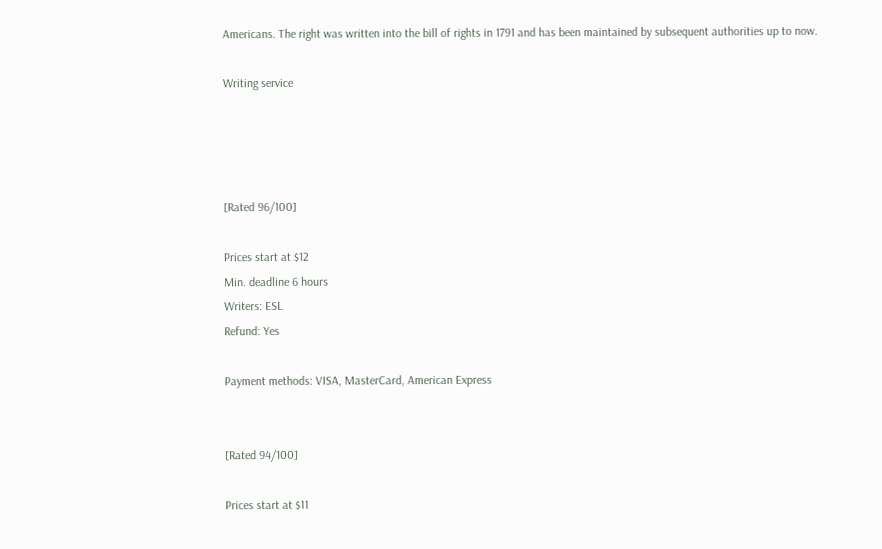Americans. The right was written into the bill of rights in 1791 and has been maintained by subsequent authorities up to now.

Writing service




[Rated 96/100]

Prices start at $12
Min. deadline 6 hours
Writers: ESL
Refund: Yes

Payment methods: VISA, MasterCard, American Express


[Rated 94/100]

Prices start at $11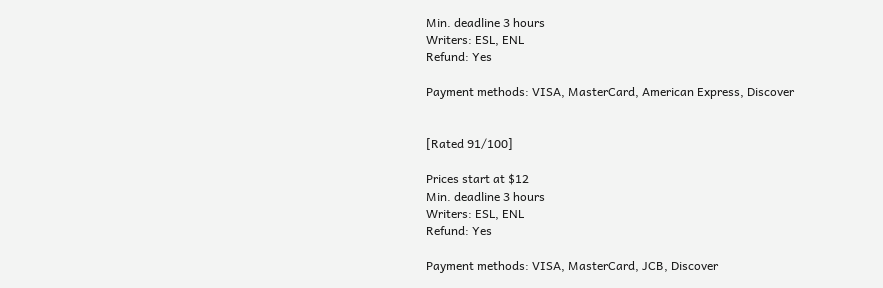Min. deadline 3 hours
Writers: ESL, ENL
Refund: Yes

Payment methods: VISA, MasterCard, American Express, Discover


[Rated 91/100]

Prices start at $12
Min. deadline 3 hours
Writers: ESL, ENL
Refund: Yes

Payment methods: VISA, MasterCard, JCB, Discover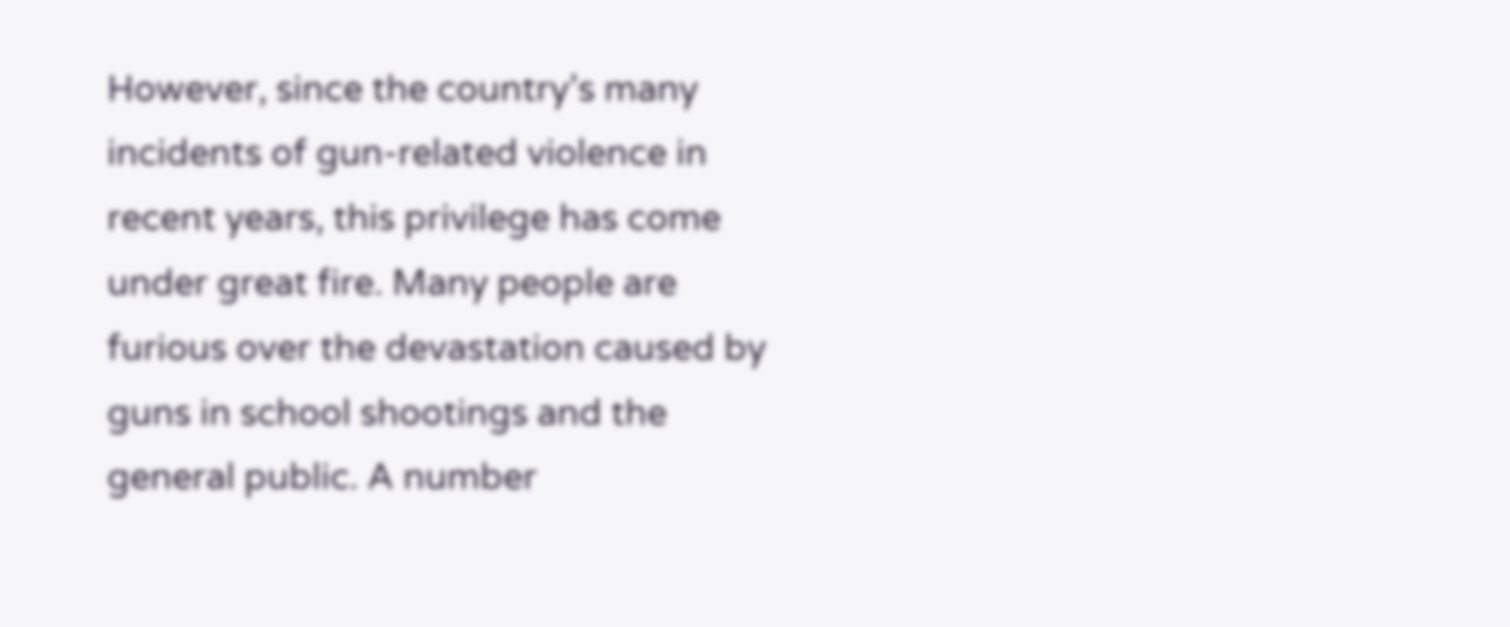However, since the country’s many incidents of gun-related violence in recent years, this privilege has come under great fire. Many people are furious over the devastation caused by guns in school shootings and the general public. A number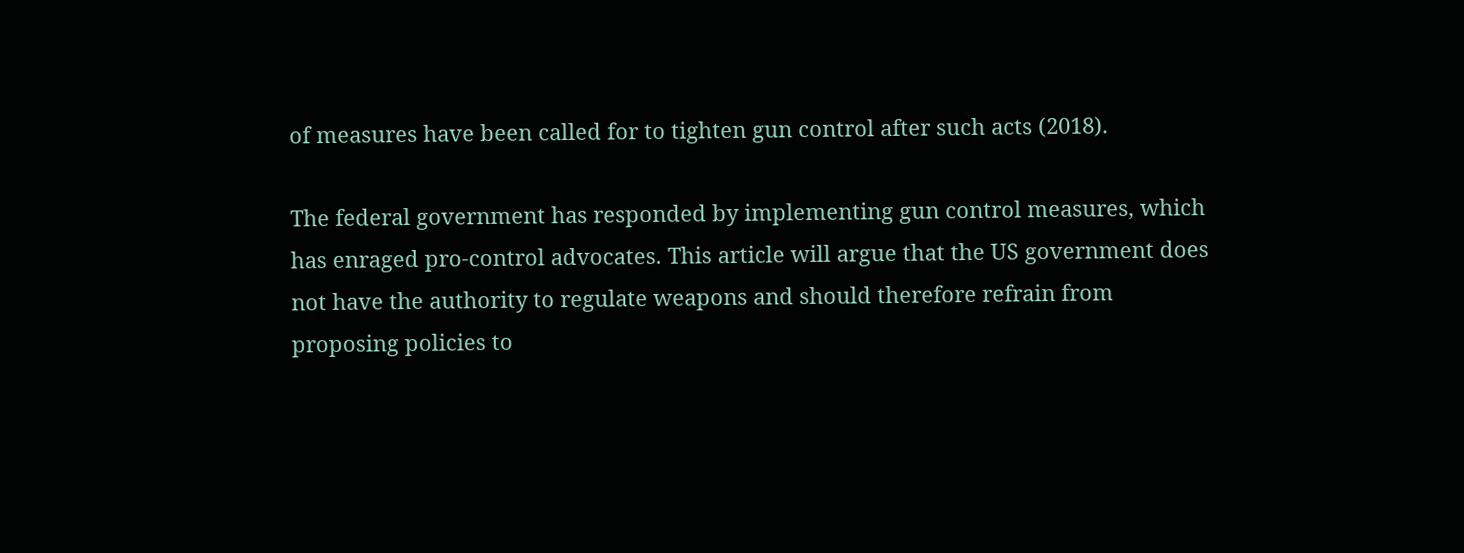of measures have been called for to tighten gun control after such acts (2018).

The federal government has responded by implementing gun control measures, which has enraged pro-control advocates. This article will argue that the US government does not have the authority to regulate weapons and should therefore refrain from proposing policies to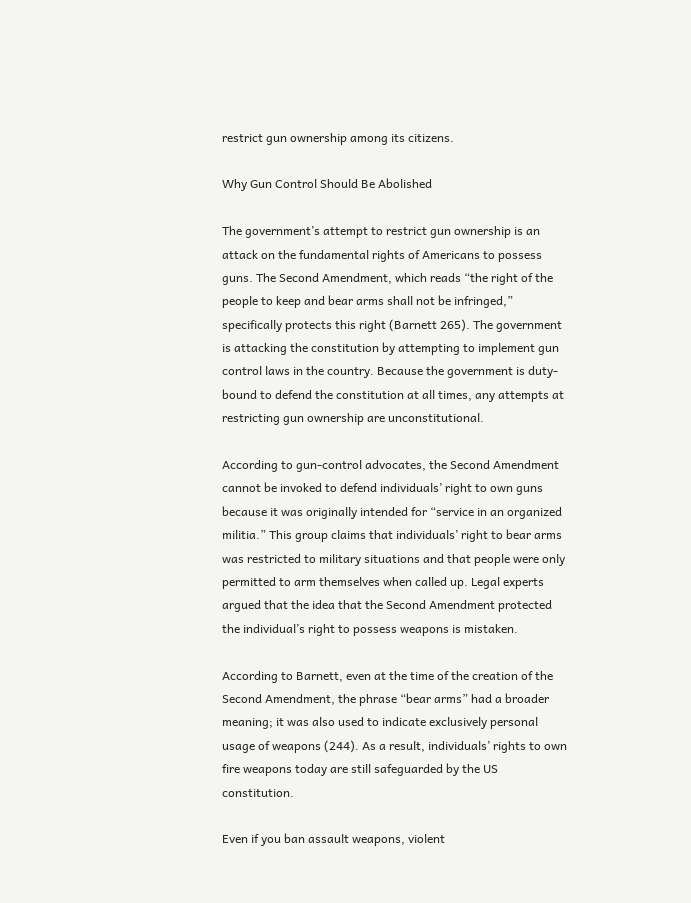restrict gun ownership among its citizens.

Why Gun Control Should Be Abolished

The government’s attempt to restrict gun ownership is an attack on the fundamental rights of Americans to possess guns. The Second Amendment, which reads “the right of the people to keep and bear arms shall not be infringed,” specifically protects this right (Barnett 265). The government is attacking the constitution by attempting to implement gun control laws in the country. Because the government is duty-bound to defend the constitution at all times, any attempts at restricting gun ownership are unconstitutional.

According to gun-control advocates, the Second Amendment cannot be invoked to defend individuals’ right to own guns because it was originally intended for “service in an organized militia.” This group claims that individuals’ right to bear arms was restricted to military situations and that people were only permitted to arm themselves when called up. Legal experts argued that the idea that the Second Amendment protected the individual’s right to possess weapons is mistaken.

According to Barnett, even at the time of the creation of the Second Amendment, the phrase “bear arms” had a broader meaning; it was also used to indicate exclusively personal usage of weapons (244). As a result, individuals’ rights to own fire weapons today are still safeguarded by the US constitution.

Even if you ban assault weapons, violent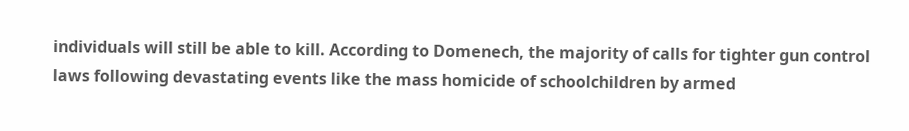individuals will still be able to kill. According to Domenech, the majority of calls for tighter gun control laws following devastating events like the mass homicide of schoolchildren by armed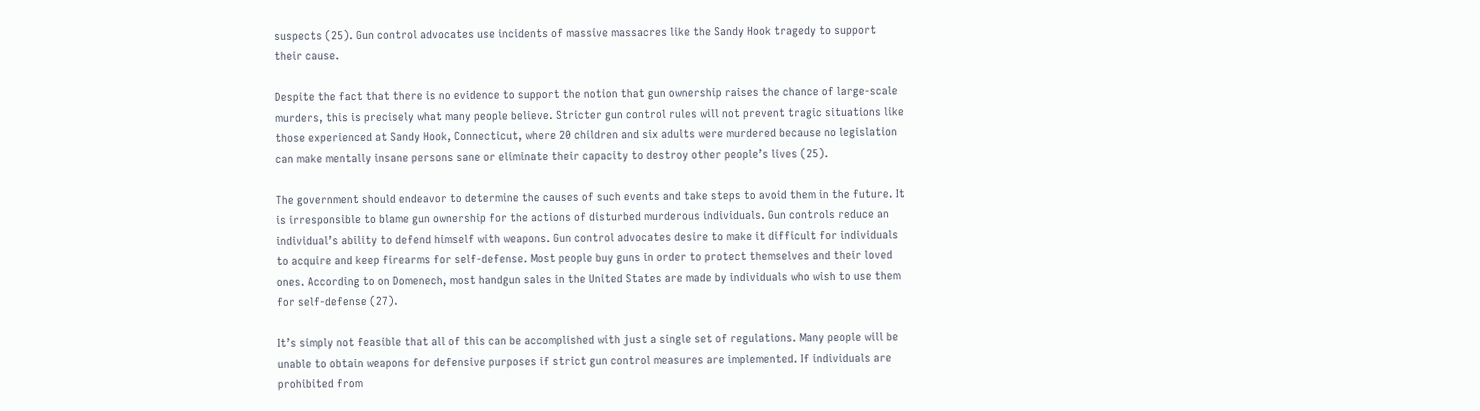suspects (25). Gun control advocates use incidents of massive massacres like the Sandy Hook tragedy to support their cause.

Despite the fact that there is no evidence to support the notion that gun ownership raises the chance of large-scale murders, this is precisely what many people believe. Stricter gun control rules will not prevent tragic situations like those experienced at Sandy Hook, Connecticut, where 20 children and six adults were murdered because no legislation can make mentally insane persons sane or eliminate their capacity to destroy other people’s lives (25).

The government should endeavor to determine the causes of such events and take steps to avoid them in the future. It is irresponsible to blame gun ownership for the actions of disturbed murderous individuals. Gun controls reduce an individual’s ability to defend himself with weapons. Gun control advocates desire to make it difficult for individuals to acquire and keep firearms for self-defense. Most people buy guns in order to protect themselves and their loved ones. According to on Domenech, most handgun sales in the United States are made by individuals who wish to use them for self-defense (27).

It’s simply not feasible that all of this can be accomplished with just a single set of regulations. Many people will be unable to obtain weapons for defensive purposes if strict gun control measures are implemented. If individuals are prohibited from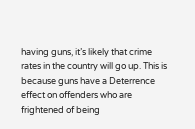having guns, it’s likely that crime rates in the country will go up. This is because guns have a Deterrence effect on offenders who are frightened of being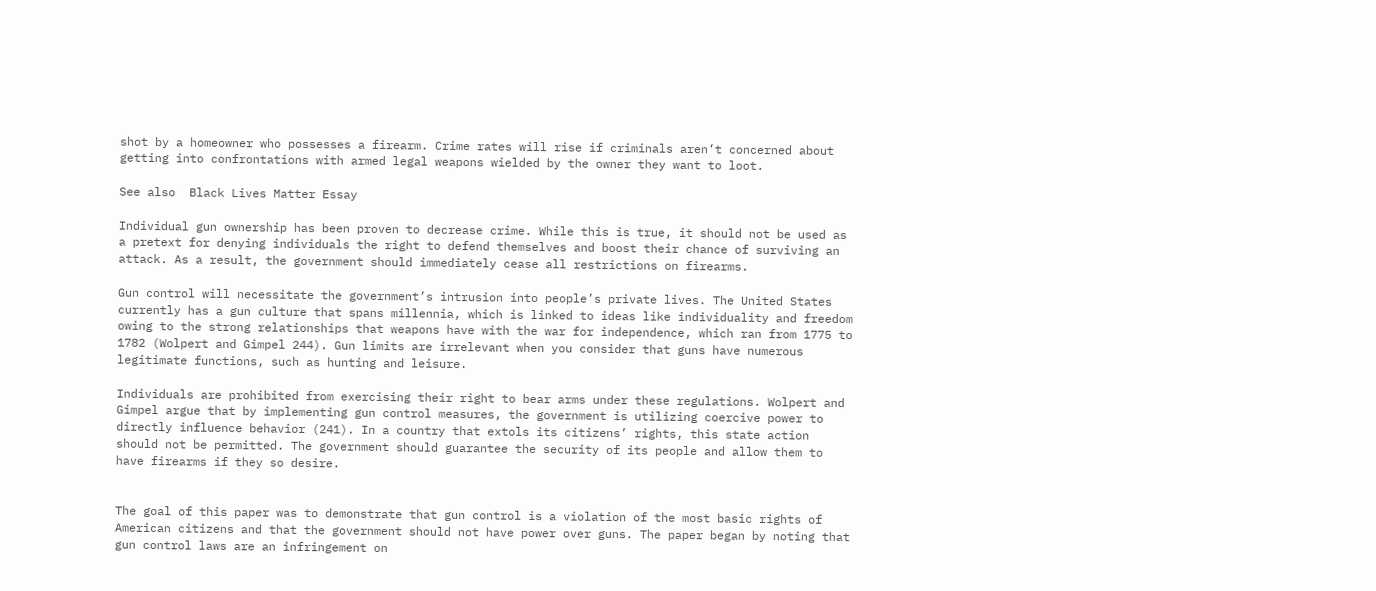shot by a homeowner who possesses a firearm. Crime rates will rise if criminals aren’t concerned about getting into confrontations with armed legal weapons wielded by the owner they want to loot.

See also  Black Lives Matter Essay

Individual gun ownership has been proven to decrease crime. While this is true, it should not be used as a pretext for denying individuals the right to defend themselves and boost their chance of surviving an attack. As a result, the government should immediately cease all restrictions on firearms.

Gun control will necessitate the government’s intrusion into people’s private lives. The United States currently has a gun culture that spans millennia, which is linked to ideas like individuality and freedom owing to the strong relationships that weapons have with the war for independence, which ran from 1775 to 1782 (Wolpert and Gimpel 244). Gun limits are irrelevant when you consider that guns have numerous legitimate functions, such as hunting and leisure.

Individuals are prohibited from exercising their right to bear arms under these regulations. Wolpert and Gimpel argue that by implementing gun control measures, the government is utilizing coercive power to directly influence behavior (241). In a country that extols its citizens’ rights, this state action should not be permitted. The government should guarantee the security of its people and allow them to have firearms if they so desire.


The goal of this paper was to demonstrate that gun control is a violation of the most basic rights of American citizens and that the government should not have power over guns. The paper began by noting that gun control laws are an infringement on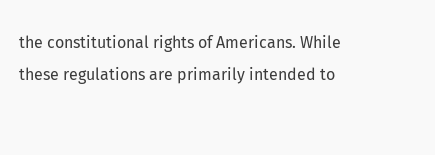the constitutional rights of Americans. While these regulations are primarily intended to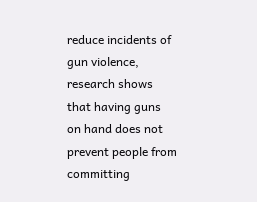reduce incidents of gun violence, research shows that having guns on hand does not prevent people from committing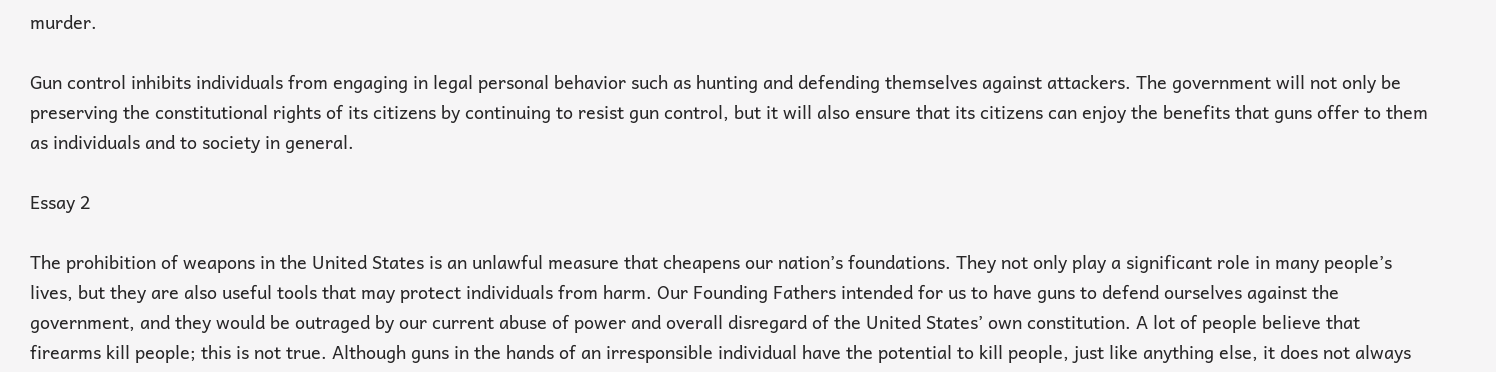murder.

Gun control inhibits individuals from engaging in legal personal behavior such as hunting and defending themselves against attackers. The government will not only be preserving the constitutional rights of its citizens by continuing to resist gun control, but it will also ensure that its citizens can enjoy the benefits that guns offer to them as individuals and to society in general.

Essay 2

The prohibition of weapons in the United States is an unlawful measure that cheapens our nation’s foundations. They not only play a significant role in many people’s lives, but they are also useful tools that may protect individuals from harm. Our Founding Fathers intended for us to have guns to defend ourselves against the government, and they would be outraged by our current abuse of power and overall disregard of the United States’ own constitution. A lot of people believe that firearms kill people; this is not true. Although guns in the hands of an irresponsible individual have the potential to kill people, just like anything else, it does not always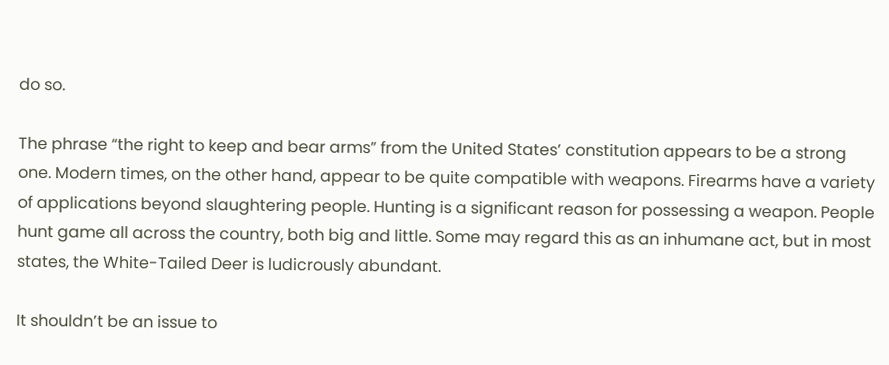do so.

The phrase “the right to keep and bear arms” from the United States’ constitution appears to be a strong one. Modern times, on the other hand, appear to be quite compatible with weapons. Firearms have a variety of applications beyond slaughtering people. Hunting is a significant reason for possessing a weapon. People hunt game all across the country, both big and little. Some may regard this as an inhumane act, but in most states, the White-Tailed Deer is ludicrously abundant.

It shouldn’t be an issue to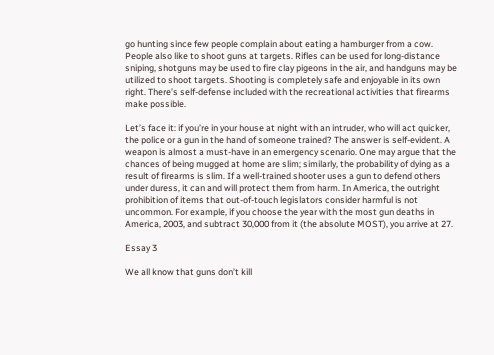go hunting since few people complain about eating a hamburger from a cow. People also like to shoot guns at targets. Rifles can be used for long-distance sniping, shotguns may be used to fire clay pigeons in the air, and handguns may be utilized to shoot targets. Shooting is completely safe and enjoyable in its own right. There’s self-defense included with the recreational activities that firearms make possible.

Let’s face it: if you’re in your house at night with an intruder, who will act quicker, the police or a gun in the hand of someone trained? The answer is self-evident. A weapon is almost a must-have in an emergency scenario. One may argue that the chances of being mugged at home are slim; similarly, the probability of dying as a result of firearms is slim. If a well-trained shooter uses a gun to defend others under duress, it can and will protect them from harm. In America, the outright prohibition of items that out-of-touch legislators consider harmful is not uncommon. For example, if you choose the year with the most gun deaths in America, 2003, and subtract 30,000 from it (the absolute MOST), you arrive at 27.

Essay 3

We all know that guns don’t kill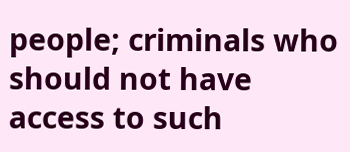people; criminals who should not have access to such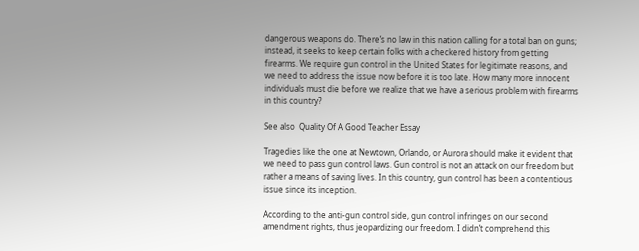dangerous weapons do. There’s no law in this nation calling for a total ban on guns; instead, it seeks to keep certain folks with a checkered history from getting firearms. We require gun control in the United States for legitimate reasons, and we need to address the issue now before it is too late. How many more innocent individuals must die before we realize that we have a serious problem with firearms in this country?

See also  Quality Of A Good Teacher Essay

Tragedies like the one at Newtown, Orlando, or Aurora should make it evident that we need to pass gun control laws. Gun control is not an attack on our freedom but rather a means of saving lives. In this country, gun control has been a contentious issue since its inception.

According to the anti-gun control side, gun control infringes on our second amendment rights, thus jeopardizing our freedom. I didn’t comprehend this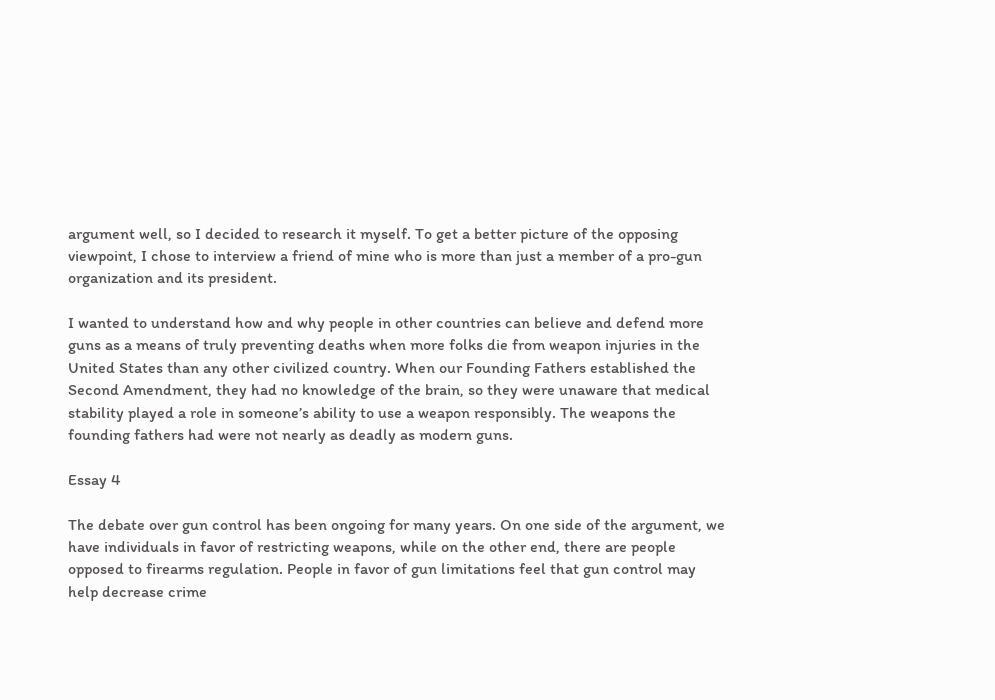argument well, so I decided to research it myself. To get a better picture of the opposing viewpoint, I chose to interview a friend of mine who is more than just a member of a pro-gun organization and its president.

I wanted to understand how and why people in other countries can believe and defend more guns as a means of truly preventing deaths when more folks die from weapon injuries in the United States than any other civilized country. When our Founding Fathers established the Second Amendment, they had no knowledge of the brain, so they were unaware that medical stability played a role in someone’s ability to use a weapon responsibly. The weapons the founding fathers had were not nearly as deadly as modern guns.

Essay 4

The debate over gun control has been ongoing for many years. On one side of the argument, we have individuals in favor of restricting weapons, while on the other end, there are people opposed to firearms regulation. People in favor of gun limitations feel that gun control may help decrease crime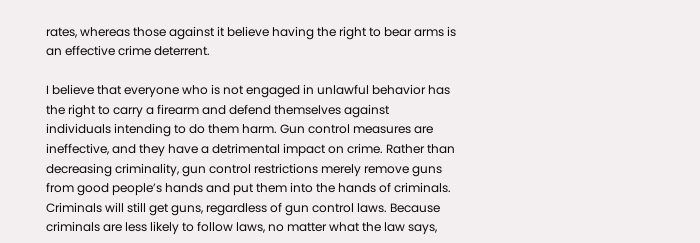rates, whereas those against it believe having the right to bear arms is an effective crime deterrent.

I believe that everyone who is not engaged in unlawful behavior has the right to carry a firearm and defend themselves against individuals intending to do them harm. Gun control measures are ineffective, and they have a detrimental impact on crime. Rather than decreasing criminality, gun control restrictions merely remove guns from good people’s hands and put them into the hands of criminals. Criminals will still get guns, regardless of gun control laws. Because criminals are less likely to follow laws, no matter what the law says,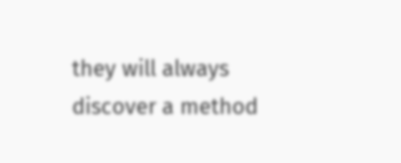they will always discover a method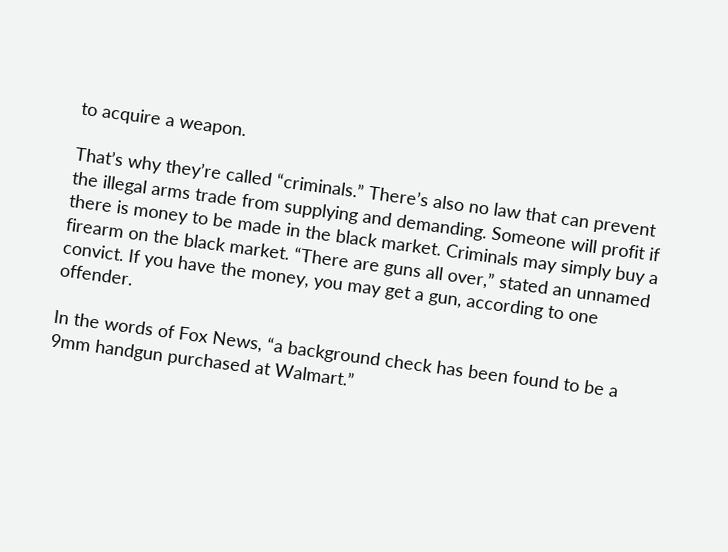to acquire a weapon.

That’s why they’re called “criminals.” There’s also no law that can prevent the illegal arms trade from supplying and demanding. Someone will profit if there is money to be made in the black market. Criminals may simply buy a firearm on the black market. “There are guns all over,” stated an unnamed convict. If you have the money, you may get a gun, according to one offender.

In the words of Fox News, “a background check has been found to be a 9mm handgun purchased at Walmart.”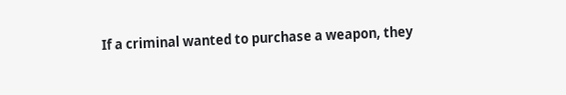If a criminal wanted to purchase a weapon, they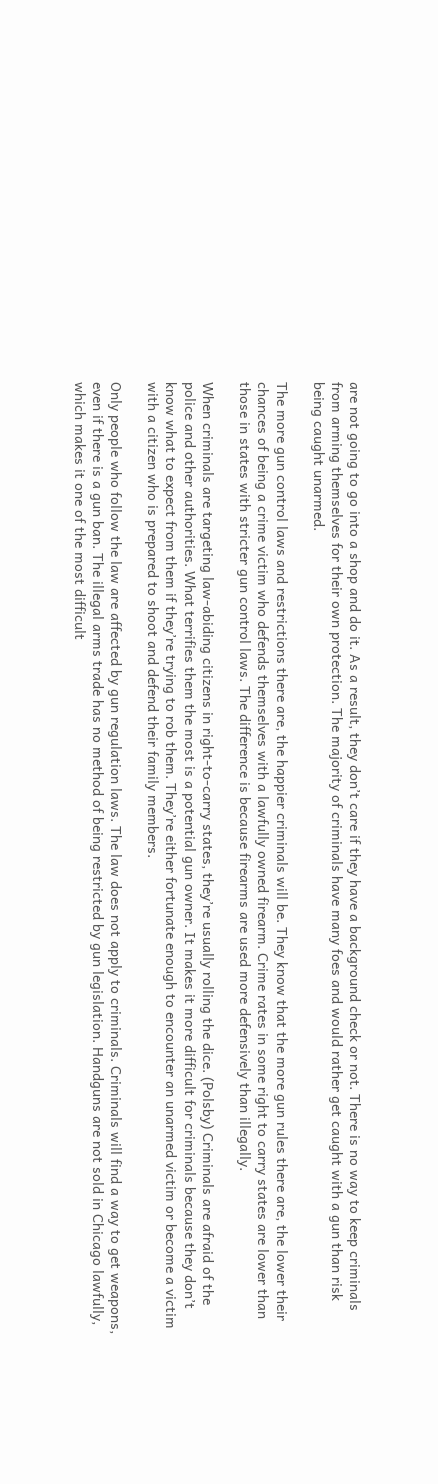are not going to go into a shop and do it. As a result, they don’t care if they have a background check or not. There is no way to keep criminals from arming themselves for their own protection. The majority of criminals have many foes and would rather get caught with a gun than risk being caught unarmed.

The more gun control laws and restrictions there are, the happier criminals will be. They know that the more gun rules there are, the lower their chances of being a crime victim who defends themselves with a lawfully owned firearm. Crime rates in some right to carry states are lower than those in states with stricter gun control laws. The difference is because firearms are used more defensively than illegally.

When criminals are targeting law-abiding citizens in right-to-carry states, they’re usually rolling the dice. (Polsby) Criminals are afraid of the police and other authorities. What terrifies them the most is a potential gun owner. It makes it more difficult for criminals because they don’t know what to expect from them if they’re trying to rob them. They’re either fortunate enough to encounter an unarmed victim or become a victim with a citizen who is prepared to shoot and defend their family members.

Only people who follow the law are affected by gun regulation laws. The law does not apply to criminals. Criminals will find a way to get weapons, even if there is a gun ban. The illegal arms trade has no method of being restricted by gun legislation. Handguns are not sold in Chicago lawfully, which makes it one of the most difficult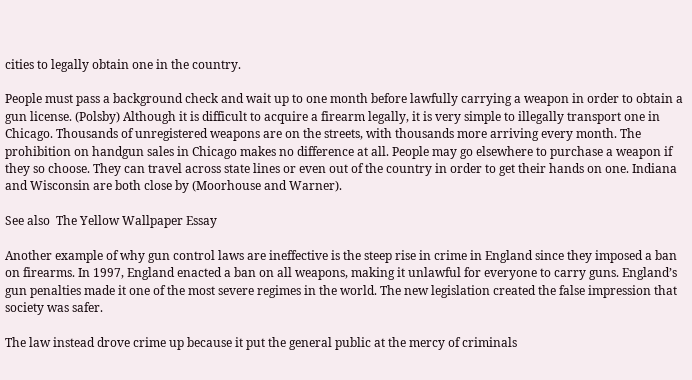cities to legally obtain one in the country.

People must pass a background check and wait up to one month before lawfully carrying a weapon in order to obtain a gun license. (Polsby) Although it is difficult to acquire a firearm legally, it is very simple to illegally transport one in Chicago. Thousands of unregistered weapons are on the streets, with thousands more arriving every month. The prohibition on handgun sales in Chicago makes no difference at all. People may go elsewhere to purchase a weapon if they so choose. They can travel across state lines or even out of the country in order to get their hands on one. Indiana and Wisconsin are both close by (Moorhouse and Warner).

See also  The Yellow Wallpaper Essay

Another example of why gun control laws are ineffective is the steep rise in crime in England since they imposed a ban on firearms. In 1997, England enacted a ban on all weapons, making it unlawful for everyone to carry guns. England’s gun penalties made it one of the most severe regimes in the world. The new legislation created the false impression that society was safer.

The law instead drove crime up because it put the general public at the mercy of criminals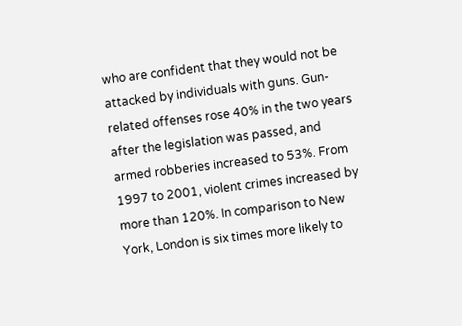who are confident that they would not be attacked by individuals with guns. Gun-related offenses rose 40% in the two years after the legislation was passed, and armed robberies increased to 53%. From 1997 to 2001, violent crimes increased by more than 120%. In comparison to New York, London is six times more likely to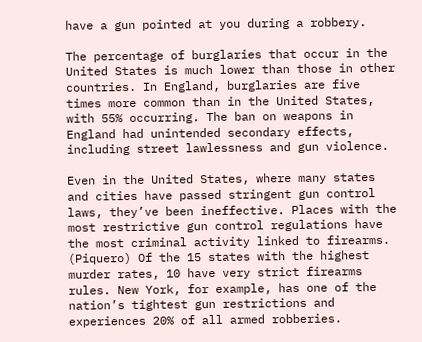have a gun pointed at you during a robbery.

The percentage of burglaries that occur in the United States is much lower than those in other countries. In England, burglaries are five times more common than in the United States, with 55% occurring. The ban on weapons in England had unintended secondary effects, including street lawlessness and gun violence.

Even in the United States, where many states and cities have passed stringent gun control laws, they’ve been ineffective. Places with the most restrictive gun control regulations have the most criminal activity linked to firearms. (Piquero) Of the 15 states with the highest murder rates, 10 have very strict firearms rules. New York, for example, has one of the nation’s tightest gun restrictions and experiences 20% of all armed robberies.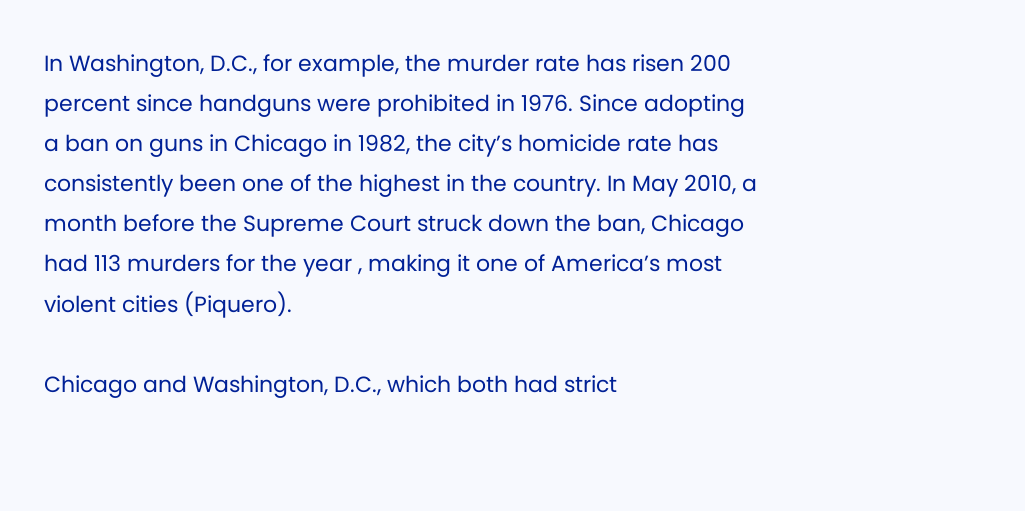In Washington, D.C., for example, the murder rate has risen 200 percent since handguns were prohibited in 1976. Since adopting a ban on guns in Chicago in 1982, the city’s homicide rate has consistently been one of the highest in the country. In May 2010, a month before the Supreme Court struck down the ban, Chicago had 113 murders for the year , making it one of America’s most violent cities (Piquero).

Chicago and Washington, D.C., which both had strict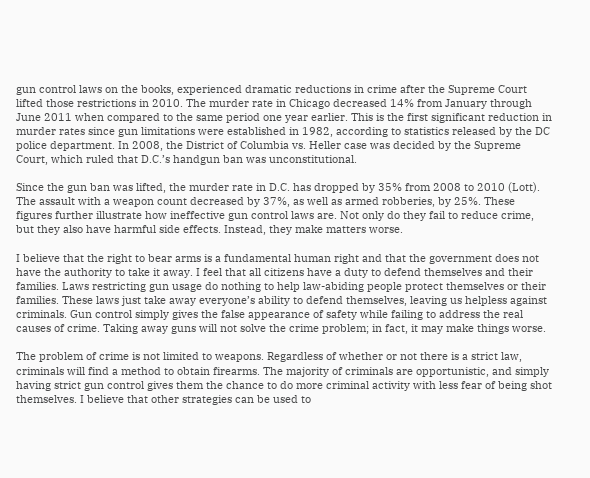gun control laws on the books, experienced dramatic reductions in crime after the Supreme Court lifted those restrictions in 2010. The murder rate in Chicago decreased 14% from January through June 2011 when compared to the same period one year earlier. This is the first significant reduction in murder rates since gun limitations were established in 1982, according to statistics released by the DC police department. In 2008, the District of Columbia vs. Heller case was decided by the Supreme Court, which ruled that D.C.’s handgun ban was unconstitutional.

Since the gun ban was lifted, the murder rate in D.C. has dropped by 35% from 2008 to 2010 (Lott). The assault with a weapon count decreased by 37%, as well as armed robberies, by 25%. These figures further illustrate how ineffective gun control laws are. Not only do they fail to reduce crime, but they also have harmful side effects. Instead, they make matters worse.

I believe that the right to bear arms is a fundamental human right and that the government does not have the authority to take it away. I feel that all citizens have a duty to defend themselves and their families. Laws restricting gun usage do nothing to help law-abiding people protect themselves or their families. These laws just take away everyone’s ability to defend themselves, leaving us helpless against criminals. Gun control simply gives the false appearance of safety while failing to address the real causes of crime. Taking away guns will not solve the crime problem; in fact, it may make things worse.

The problem of crime is not limited to weapons. Regardless of whether or not there is a strict law, criminals will find a method to obtain firearms. The majority of criminals are opportunistic, and simply having strict gun control gives them the chance to do more criminal activity with less fear of being shot themselves. I believe that other strategies can be used to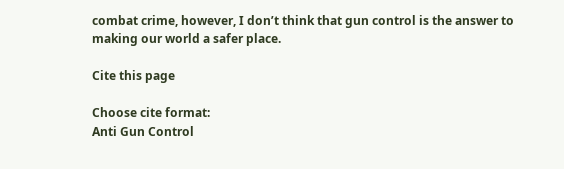combat crime, however, I don’t think that gun control is the answer to making our world a safer place.

Cite this page

Choose cite format:
Anti Gun Control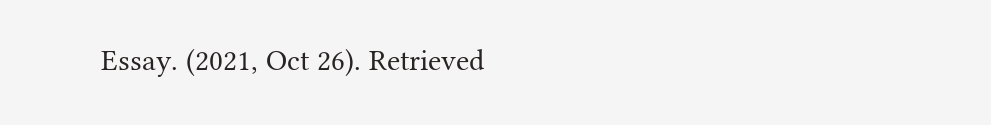Essay. (2021, Oct 26). Retrieved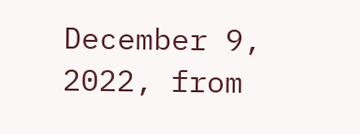December 9, 2022, from